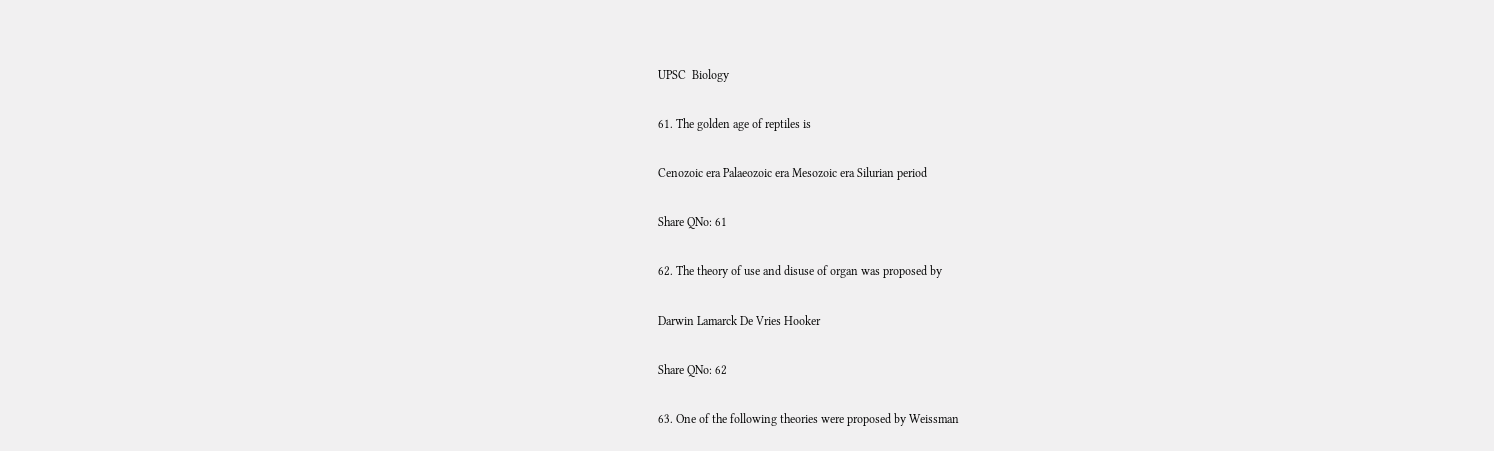UPSC  Biology

61. The golden age of reptiles is

Cenozoic era Palaeozoic era Mesozoic era Silurian period

Share QNo: 61

62. The theory of use and disuse of organ was proposed by

Darwin Lamarck De Vries Hooker

Share QNo: 62

63. One of the following theories were proposed by Weissman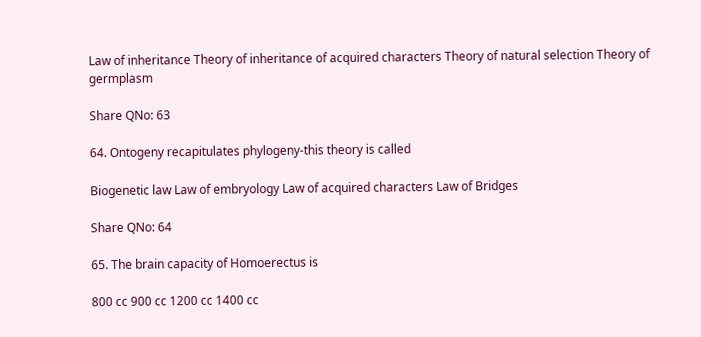Law of inheritance Theory of inheritance of acquired characters Theory of natural selection Theory of germplasm

Share QNo: 63

64. Ontogeny recapitulates phylogeny-this theory is called

Biogenetic law Law of embryology Law of acquired characters Law of Bridges

Share QNo: 64

65. The brain capacity of Homoerectus is

800 cc 900 cc 1200 cc 1400 cc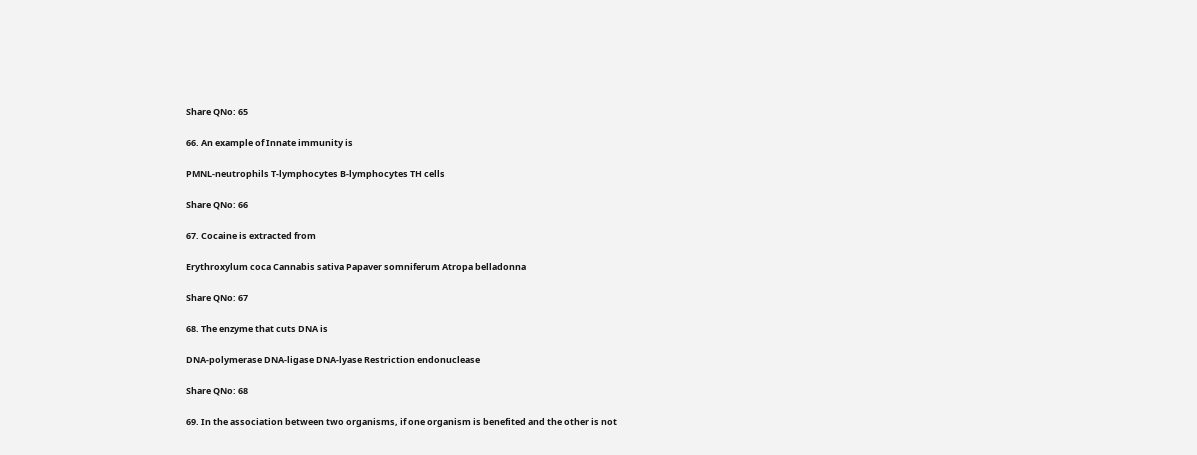Share QNo: 65

66. An example of Innate immunity is

PMNL-neutrophils T-lymphocytes B-lymphocytes TH cells

Share QNo: 66

67. Cocaine is extracted from

Erythroxylum coca Cannabis sativa Papaver somniferum Atropa belladonna

Share QNo: 67

68. The enzyme that cuts DNA is

DNA-polymerase DNA-ligase DNA-lyase Restriction endonuclease

Share QNo: 68

69. In the association between two organisms, if one organism is benefited and the other is not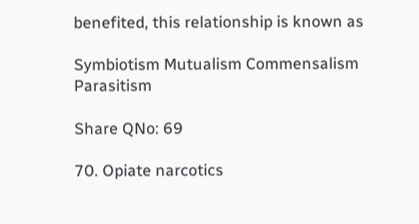benefited, this relationship is known as

Symbiotism Mutualism Commensalism Parasitism

Share QNo: 69

70. Opiate narcotics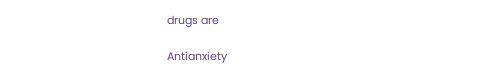drugs are

Antianxiety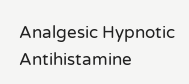Analgesic Hypnotic Antihistamine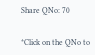Share QNo: 70


*Click on the QNo to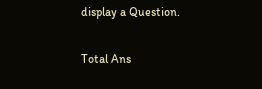display a Question.

Total Ans